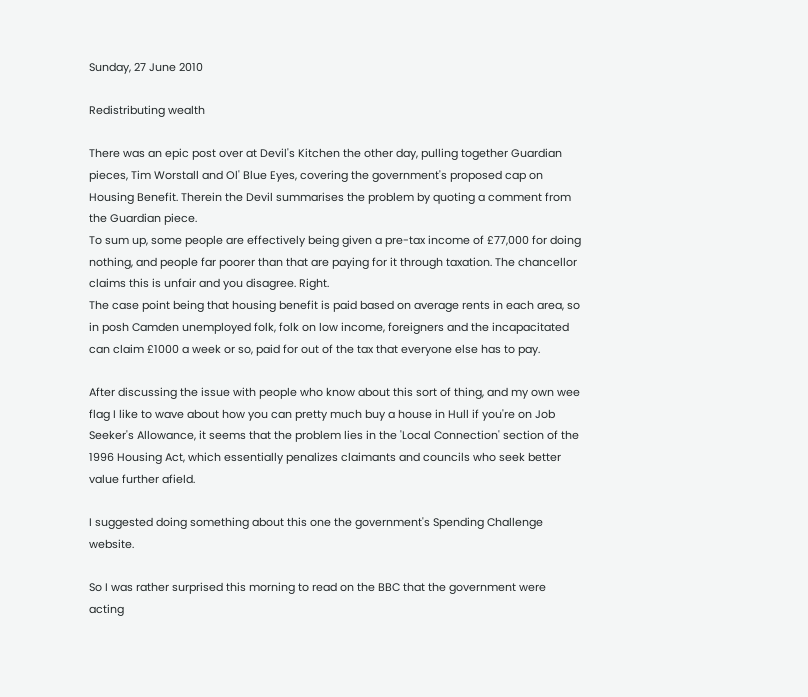Sunday, 27 June 2010

Redistributing wealth

There was an epic post over at Devil's Kitchen the other day, pulling together Guardian pieces, Tim Worstall and Ol' Blue Eyes, covering the government's proposed cap on Housing Benefit. Therein the Devil summarises the problem by quoting a comment from the Guardian piece.
To sum up, some people are effectively being given a pre-tax income of £77,000 for doing nothing, and people far poorer than that are paying for it through taxation. The chancellor claims this is unfair and you disagree. Right.
The case point being that housing benefit is paid based on average rents in each area, so in posh Camden unemployed folk, folk on low income, foreigners and the incapacitated can claim £1000 a week or so, paid for out of the tax that everyone else has to pay.

After discussing the issue with people who know about this sort of thing, and my own wee flag I like to wave about how you can pretty much buy a house in Hull if you're on Job Seeker's Allowance, it seems that the problem lies in the 'Local Connection' section of the 1996 Housing Act, which essentially penalizes claimants and councils who seek better value further afield.

I suggested doing something about this one the government's Spending Challenge website.

So I was rather surprised this morning to read on the BBC that the government were acting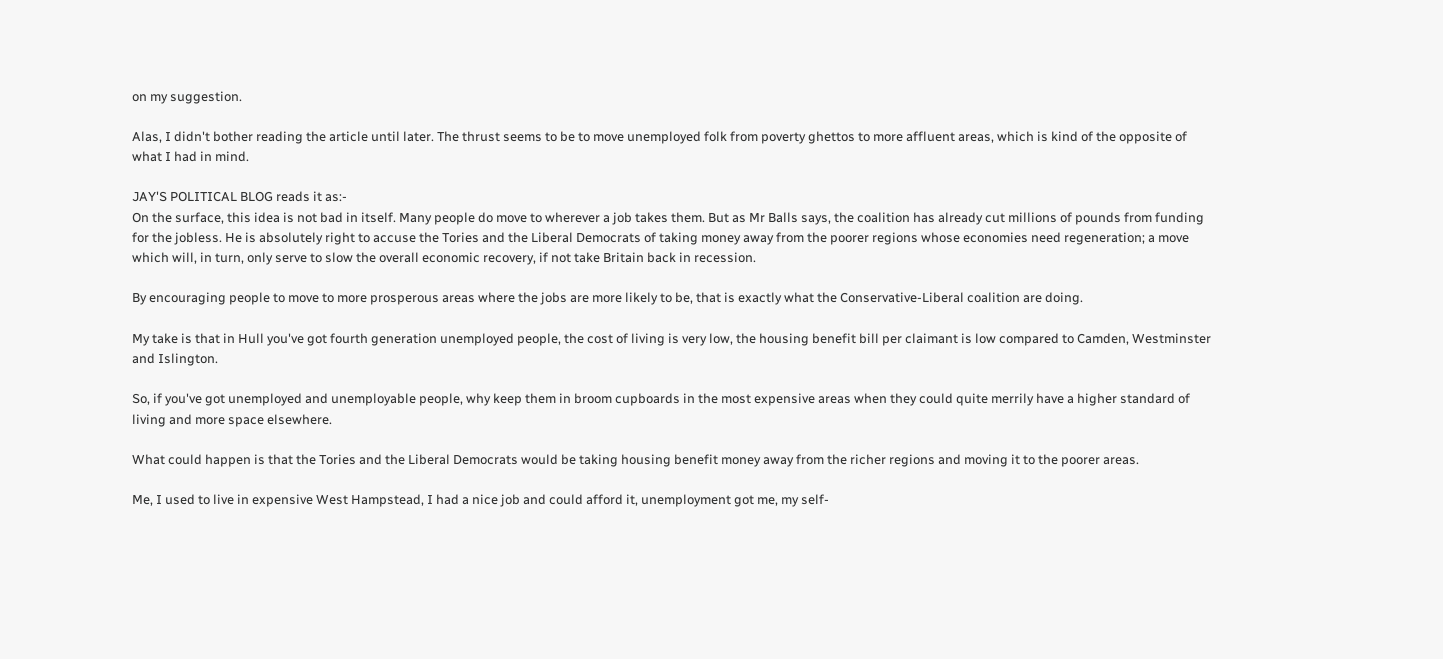on my suggestion.

Alas, I didn't bother reading the article until later. The thrust seems to be to move unemployed folk from poverty ghettos to more affluent areas, which is kind of the opposite of what I had in mind.

JAY'S POLITICAL BLOG reads it as:-
On the surface, this idea is not bad in itself. Many people do move to wherever a job takes them. But as Mr Balls says, the coalition has already cut millions of pounds from funding for the jobless. He is absolutely right to accuse the Tories and the Liberal Democrats of taking money away from the poorer regions whose economies need regeneration; a move which will, in turn, only serve to slow the overall economic recovery, if not take Britain back in recession.

By encouraging people to move to more prosperous areas where the jobs are more likely to be, that is exactly what the Conservative-Liberal coalition are doing.

My take is that in Hull you've got fourth generation unemployed people, the cost of living is very low, the housing benefit bill per claimant is low compared to Camden, Westminster and Islington.

So, if you've got unemployed and unemployable people, why keep them in broom cupboards in the most expensive areas when they could quite merrily have a higher standard of living and more space elsewhere.

What could happen is that the Tories and the Liberal Democrats would be taking housing benefit money away from the richer regions and moving it to the poorer areas.

Me, I used to live in expensive West Hampstead, I had a nice job and could afford it, unemployment got me, my self-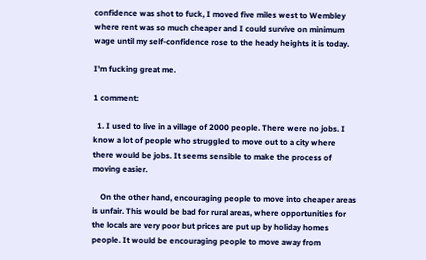confidence was shot to fuck, I moved five miles west to Wembley where rent was so much cheaper and I could survive on minimum wage until my self-confidence rose to the heady heights it is today.

I'm fucking great me.

1 comment:

  1. I used to live in a village of 2000 people. There were no jobs. I know a lot of people who struggled to move out to a city where there would be jobs. It seems sensible to make the process of moving easier.

    On the other hand, encouraging people to move into cheaper areas is unfair. This would be bad for rural areas, where opportunities for the locals are very poor but prices are put up by holiday homes people. It would be encouraging people to move away from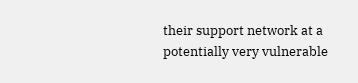their support network at a potentially very vulnerable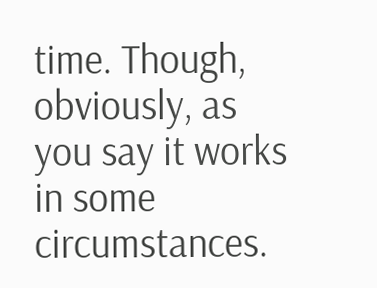time. Though, obviously, as you say it works in some circumstances.